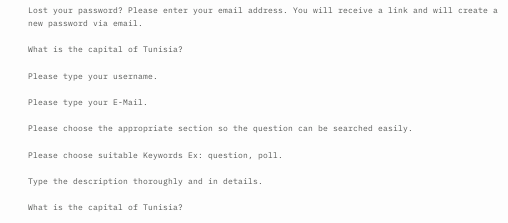Lost your password? Please enter your email address. You will receive a link and will create a new password via email.

What is the capital of Tunisia?

Please type your username.

Please type your E-Mail.

Please choose the appropriate section so the question can be searched easily.

Please choose suitable Keywords Ex: question, poll.

Type the description thoroughly and in details.

What is the capital of Tunisia?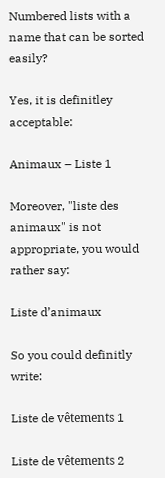Numbered lists with a name that can be sorted easily?

Yes, it is definitley acceptable:

Animaux – Liste 1

Moreover, "liste des animaux" is not appropriate, you would rather say:

Liste d’animaux

So you could definitly write:

Liste de vêtements 1

Liste de vêtements 2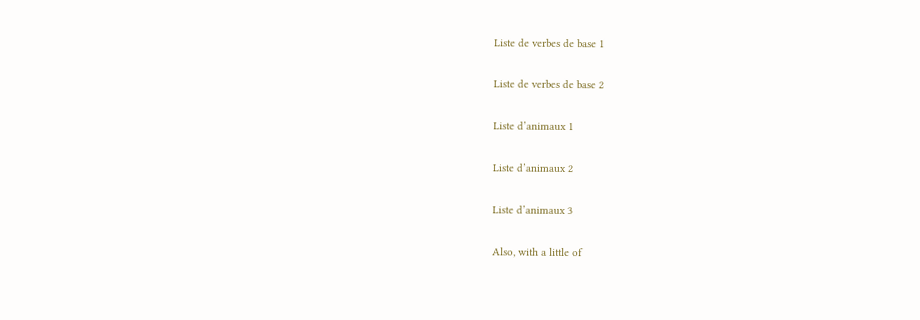Liste de verbes de base 1

Liste de verbes de base 2

Liste d’animaux 1

Liste d’animaux 2

Liste d’animaux 3

Also, with a little of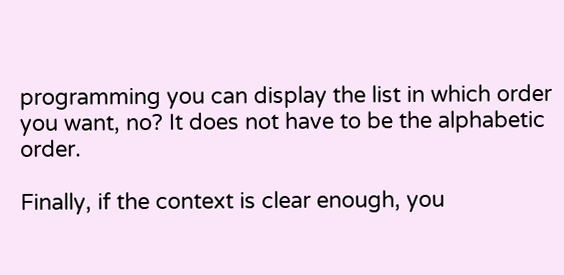programming you can display the list in which order you want, no? It does not have to be the alphabetic order.

Finally, if the context is clear enough, you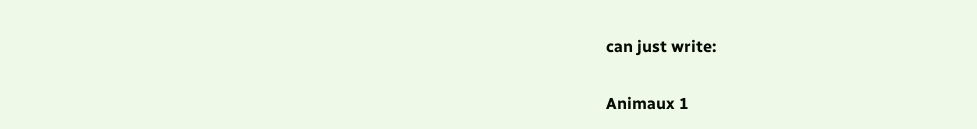can just write:

Animaux 1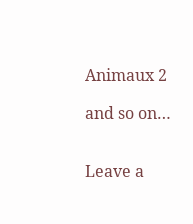Animaux 2

and so on…


Leave a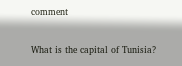comment

What is the capital of Tunisia?